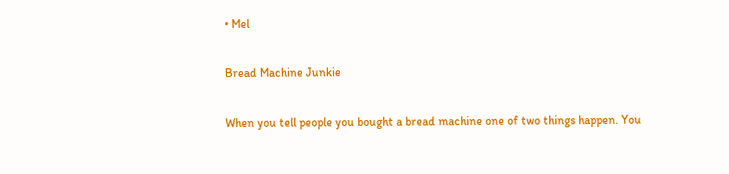• Mel

Bread Machine Junkie

When you tell people you bought a bread machine one of two things happen. You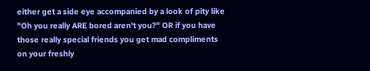either get a side eye accompanied by a look of pity like "Oh you really ARE bored aren't you?" OR if you have those really special friends you get mad compliments on your freshly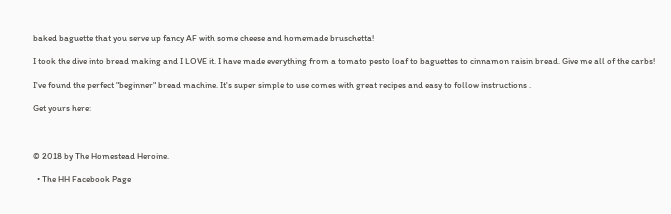baked baguette that you serve up fancy AF with some cheese and homemade bruschetta!

I took the dive into bread making and I LOVE it. I have made everything from a tomato pesto loaf to baguettes to cinnamon raisin bread. Give me all of the carbs!

I've found the perfect "beginner" bread machine. It's super simple to use comes with great recipes and easy to follow instructions .

Get yours here:



© 2018 by The Homestead Heroine.

  • The HH Facebook Page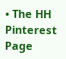• The HH Pinterest Page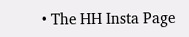• The HH Insta Page